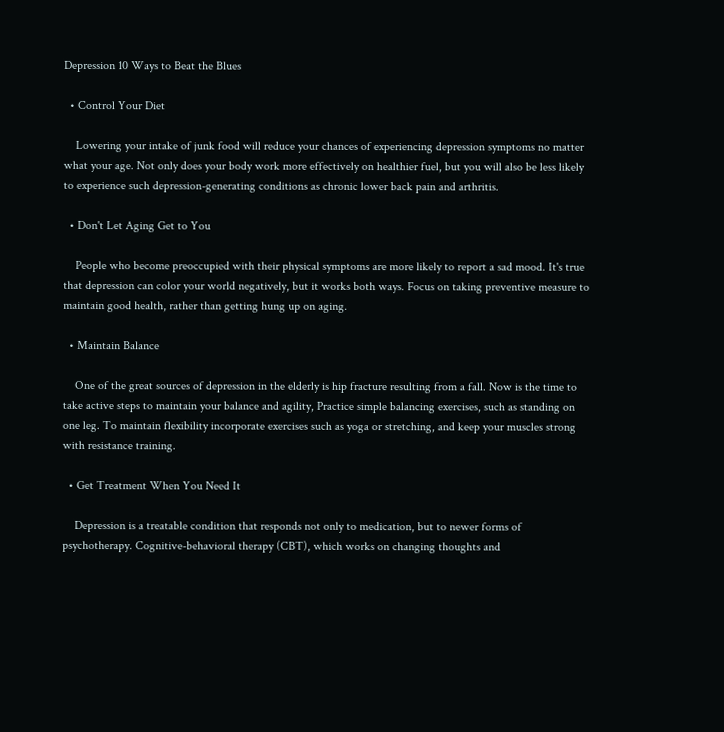Depression 10 Ways to Beat the Blues

  • Control Your Diet

    Lowering your intake of junk food will reduce your chances of experiencing depression symptoms no matter what your age. Not only does your body work more effectively on healthier fuel, but you will also be less likely to experience such depression-generating conditions as chronic lower back pain and arthritis.

  • Don't Let Aging Get to You

    People who become preoccupied with their physical symptoms are more likely to report a sad mood. It's true that depression can color your world negatively, but it works both ways. Focus on taking preventive measure to maintain good health, rather than getting hung up on aging.

  • Maintain Balance

    One of the great sources of depression in the elderly is hip fracture resulting from a fall. Now is the time to take active steps to maintain your balance and agility, Practice simple balancing exercises, such as standing on one leg. To maintain flexibility incorporate exercises such as yoga or stretching, and keep your muscles strong with resistance training.

  • Get Treatment When You Need It

    Depression is a treatable condition that responds not only to medication, but to newer forms of psychotherapy. Cognitive-behavioral therapy (CBT), which works on changing thoughts and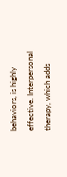behaviors, is highly effective. Interpersonal therapy, which adds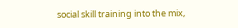social skill training into the mix,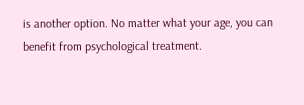is another option. No matter what your age, you can benefit from psychological treatment.